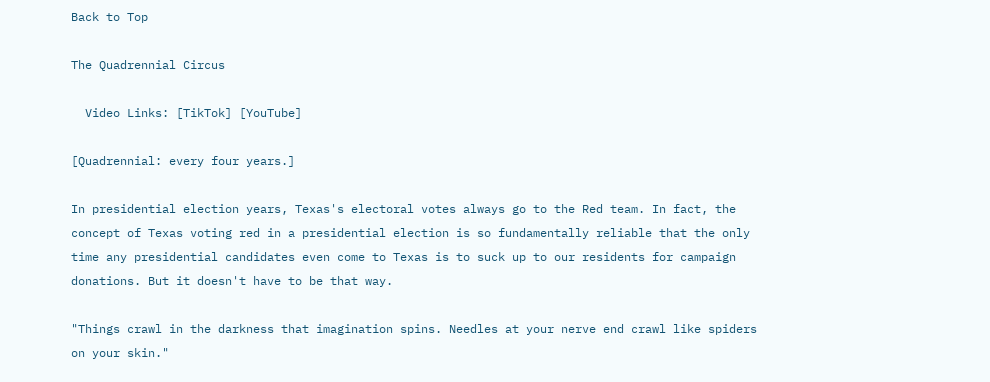Back to Top

The Quadrennial Circus

  Video Links: [TikTok] [YouTube]

[Quadrennial: every four years.]

In presidential election years, Texas's electoral votes always go to the Red team. In fact, the concept of Texas voting red in a presidential election is so fundamentally reliable that the only time any presidential candidates even come to Texas is to suck up to our residents for campaign donations. But it doesn't have to be that way.

"Things crawl in the darkness that imagination spins. Needles at your nerve end crawl like spiders on your skin."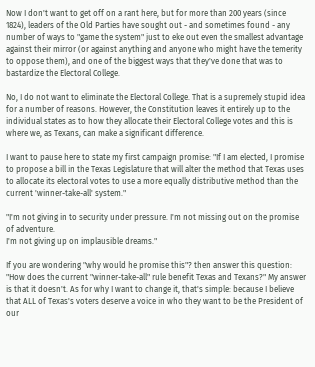Now I don't want to get off on a rant here, but for more than 200 years (since 1824), leaders of the Old Parties have sought out - and sometimes found - any number of ways to "game the system" just to eke out even the smallest advantage against their mirror (or against anything and anyone who might have the temerity to oppose them), and one of the biggest ways that they've done that was to bastardize the Electoral College.

No, I do not want to eliminate the Electoral College. That is a supremely stupid idea for a number of reasons. However, the Constitution leaves it entirely up to the individual states as to how they allocate their Electoral College votes and this is where we, as Texans, can make a significant difference.

I want to pause here to state my first campaign promise: "If I am elected, I promise to propose a bill in the Texas Legislature that will alter the method that Texas uses to allocate its electoral votes to use a more equally distributive method than the current 'winner-take-all' system."

"I'm not giving in to security under pressure. I'm not missing out on the promise of adventure.
I'm not giving up on implausible dreams."

If you are wondering "why would he promise this"? then answer this question: "How does the current "winner-take-all" rule benefit Texas and Texans?" My answer is that it doesn't. As for why I want to change it, that's simple: because I believe that ALL of Texas's voters deserve a voice in who they want to be the President of our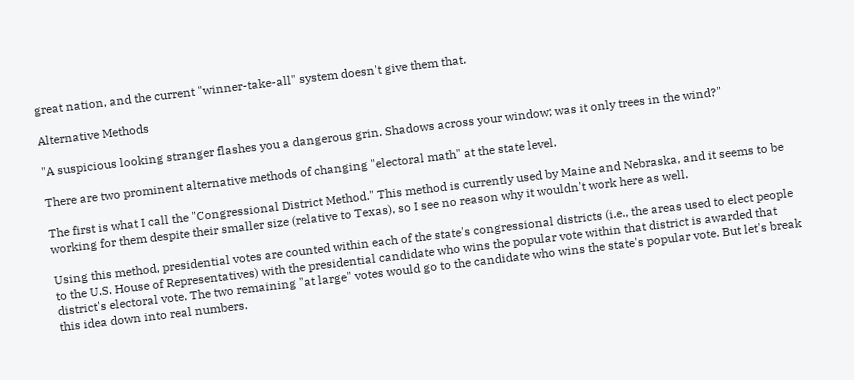great nation, and the current "winner-take-all" system doesn't give them that.

Alternative Methods

"A suspicious looking stranger flashes you a dangerous grin. Shadows across your window; was it only trees in the wind?"

There are two prominent alternative methods of changing "electoral math" at the state level.

The first is what I call the "Congressional District Method." This method is currently used by Maine and Nebraska, and it seems to be working for them despite their smaller size (relative to Texas), so I see no reason why it wouldn't work here as well.

Using this method, presidential votes are counted within each of the state's congressional districts (i.e., the areas used to elect people to the U.S. House of Representatives) with the presidential candidate who wins the popular vote within that district is awarded that district's electoral vote. The two remaining "at large" votes would go to the candidate who wins the state's popular vote. But let's break this idea down into real numbers.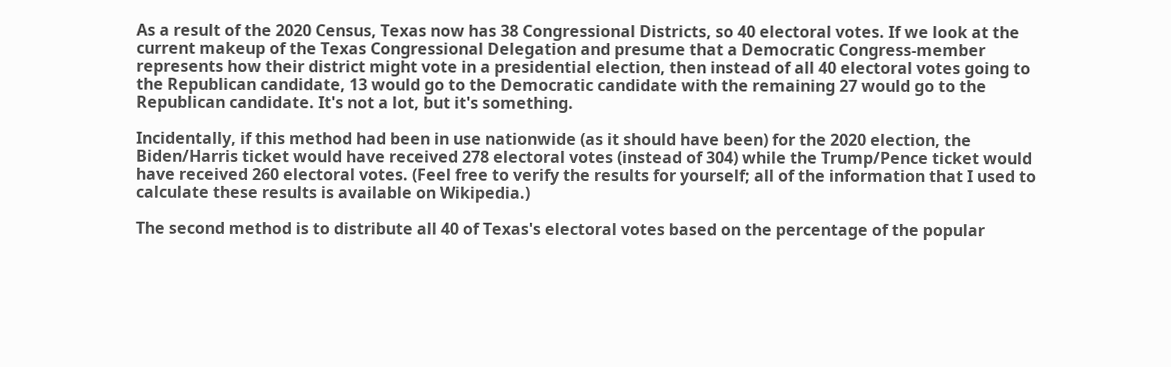As a result of the 2020 Census, Texas now has 38 Congressional Districts, so 40 electoral votes. If we look at the current makeup of the Texas Congressional Delegation and presume that a Democratic Congress-member represents how their district might vote in a presidential election, then instead of all 40 electoral votes going to the Republican candidate, 13 would go to the Democratic candidate with the remaining 27 would go to the Republican candidate. It's not a lot, but it's something.

Incidentally, if this method had been in use nationwide (as it should have been) for the 2020 election, the Biden/Harris ticket would have received 278 electoral votes (instead of 304) while the Trump/Pence ticket would have received 260 electoral votes. (Feel free to verify the results for yourself; all of the information that I used to calculate these results is available on Wikipedia.)

The second method is to distribute all 40 of Texas's electoral votes based on the percentage of the popular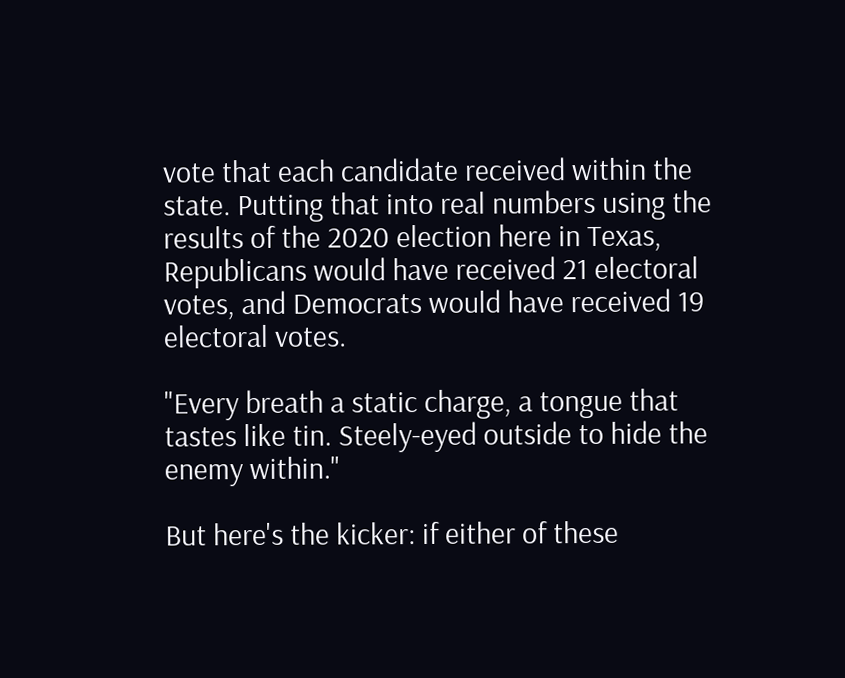vote that each candidate received within the state. Putting that into real numbers using the results of the 2020 election here in Texas, Republicans would have received 21 electoral votes, and Democrats would have received 19 electoral votes.

"Every breath a static charge, a tongue that tastes like tin. Steely-eyed outside to hide the enemy within."

But here's the kicker: if either of these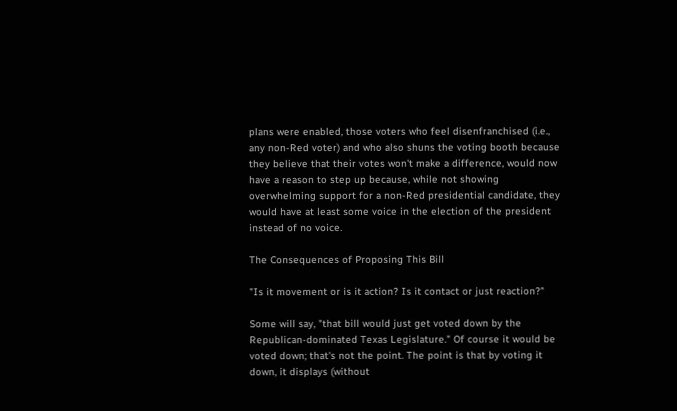plans were enabled, those voters who feel disenfranchised (i.e., any non-Red voter) and who also shuns the voting booth because they believe that their votes won't make a difference, would now have a reason to step up because, while not showing overwhelming support for a non-Red presidential candidate, they would have at least some voice in the election of the president instead of no voice.

The Consequences of Proposing This Bill

"Is it movement or is it action? Is it contact or just reaction?"

Some will say, "that bill would just get voted down by the Republican-dominated Texas Legislature." Of course it would be voted down; that's not the point. The point is that by voting it down, it displays (without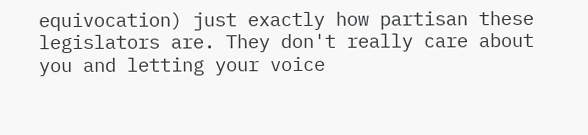equivocation) just exactly how partisan these legislators are. They don't really care about you and letting your voice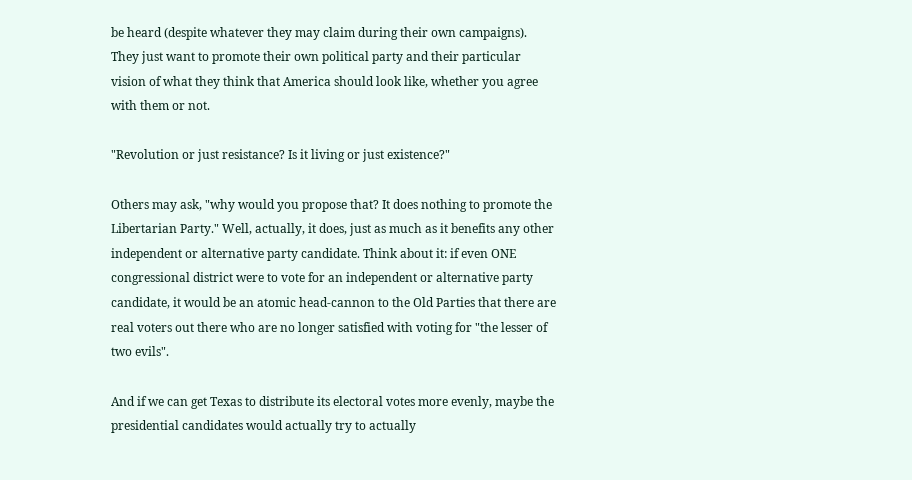be heard (despite whatever they may claim during their own campaigns). They just want to promote their own political party and their particular vision of what they think that America should look like, whether you agree with them or not.

"Revolution or just resistance? Is it living or just existence?"

Others may ask, "why would you propose that? It does nothing to promote the Libertarian Party." Well, actually, it does, just as much as it benefits any other independent or alternative party candidate. Think about it: if even ONE congressional district were to vote for an independent or alternative party candidate, it would be an atomic head-cannon to the Old Parties that there are real voters out there who are no longer satisfied with voting for "the lesser of two evils".

And if we can get Texas to distribute its electoral votes more evenly, maybe the presidential candidates would actually try to actually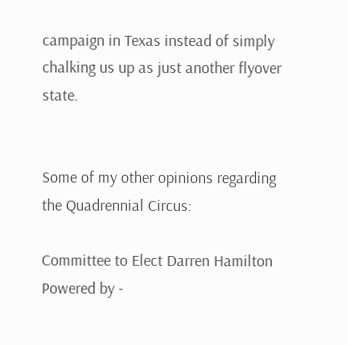campaign in Texas instead of simply chalking us up as just another flyover state.


Some of my other opinions regarding the Quadrennial Circus:

Committee to Elect Darren Hamilton
Powered by -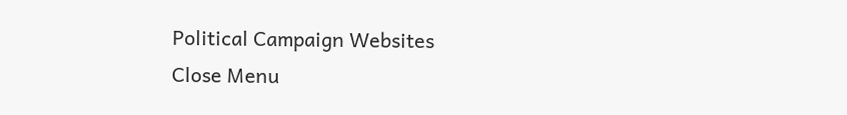Political Campaign Websites
Close Menu